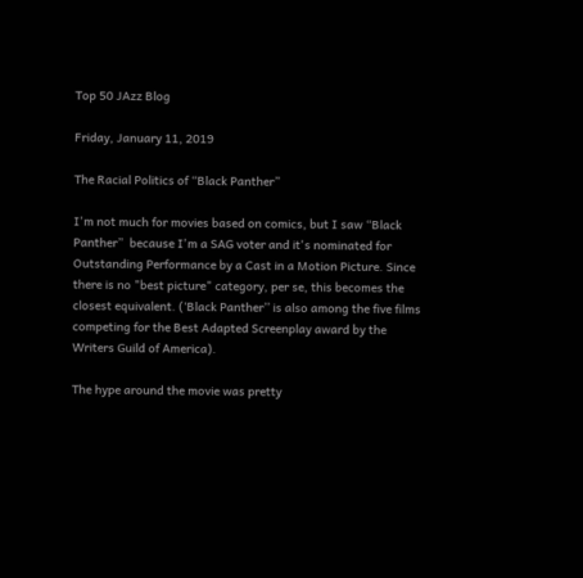Top 50 JAzz Blog

Friday, January 11, 2019

The Racial Politics of “Black Panther”

I'm not much for movies based on comics, but I saw “Black Panther”  because I'm a SAG voter and it's nominated for Outstanding Performance by a Cast in a Motion Picture. Since there is no "best picture" category, per se, this becomes the closest equivalent. (‘Black Panther’’ is also among the five films competing for the Best Adapted Screenplay award by the Writers Guild of America).

The hype around the movie was pretty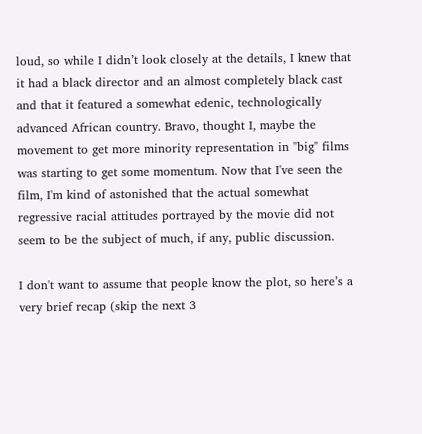loud, so while I didn’t look closely at the details, I knew that it had a black director and an almost completely black cast and that it featured a somewhat edenic, technologically advanced African country. Bravo, thought I, maybe the movement to get more minority representation in "big" films was starting to get some momentum. Now that I've seen the film, I'm kind of astonished that the actual somewhat regressive racial attitudes portrayed by the movie did not seem to be the subject of much, if any, public discussion.

I don't want to assume that people know the plot, so here’s a very brief recap (skip the next 3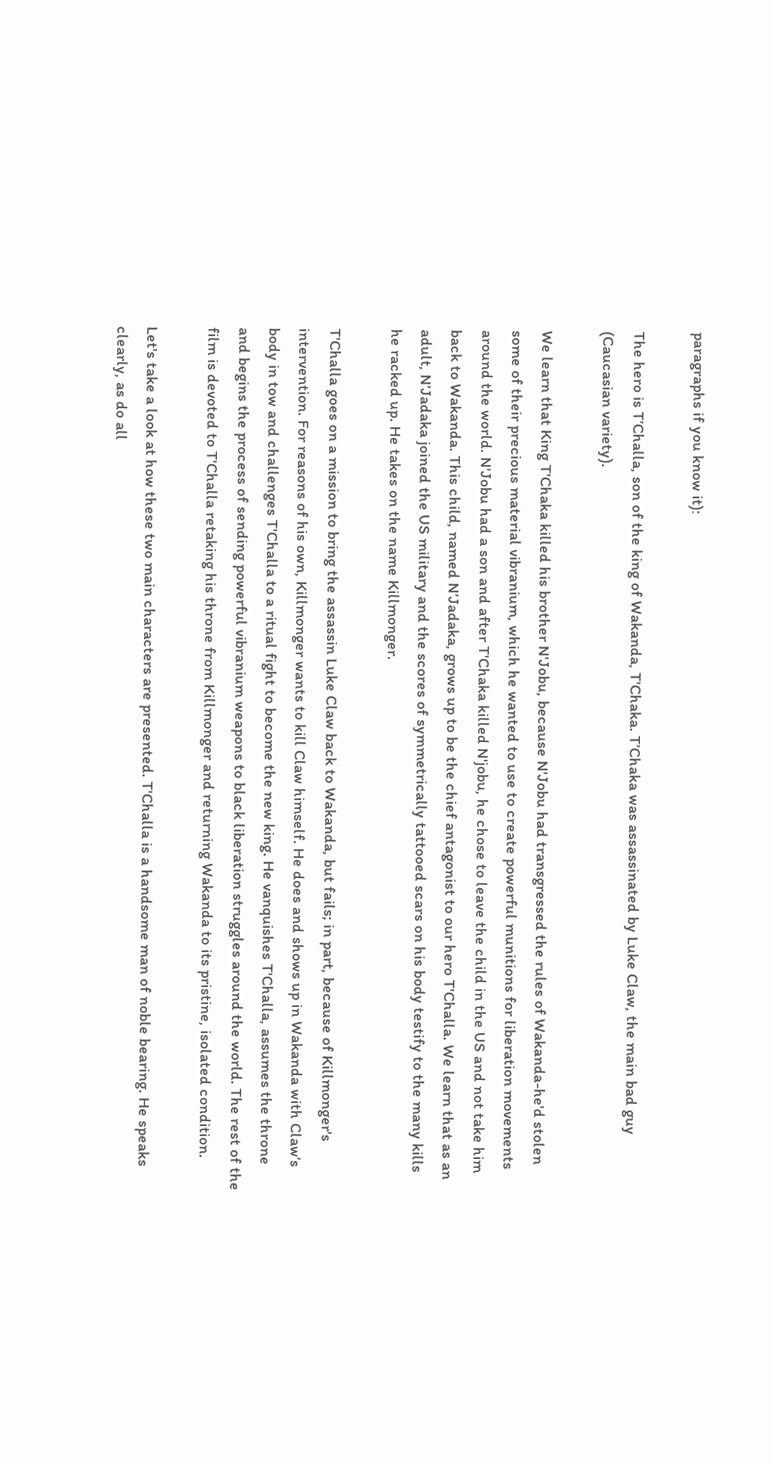paragraphs if you know it):

The hero is T’Challa, son of the king of Wakanda, T'Chaka. T’Chaka was assassinated by Luke Claw, the main bad guy (Caucasian variety).

We learn that King T'Chaka killed his brother N'Jobu, because N'Jobu had transgressed the rules of Wakanda-he'd stolen some of their precious material vibranium, which he wanted to use to create powerful munitions for liberation movements around the world. N'Jobu had a son and after T'Chaka killed N'jobu, he chose to leave the child in the US and not take him back to Wakanda. This child, named N’Jadaka, grows up to be the chief antagonist to our hero T'Challa. We learn that as an adult, N’Jadaka joined the US military and the scores of symmetrically tattooed scars on his body testify to the many kills he racked up. He takes on the name Killmonger.

T'Challa goes on a mission to bring the assassin Luke Claw back to Wakanda, but fails; in part, because of Killmonger's intervention. For reasons of his own, Killmonger wants to kill Claw himself. He does and shows up in Wakanda with Claw’s body in tow and challenges T'Challa to a ritual fight to become the new king. He vanquishes T'Challa, assumes the throne and begins the process of sending powerful vibranium weapons to black liberation struggles around the world. The rest of the film is devoted to T'Challa retaking his throne from Killmonger and returning Wakanda to its pristine, isolated condition.

Let's take a look at how these two main characters are presented. T'Challa is a handsome man of noble bearing. He speaks clearly, as do all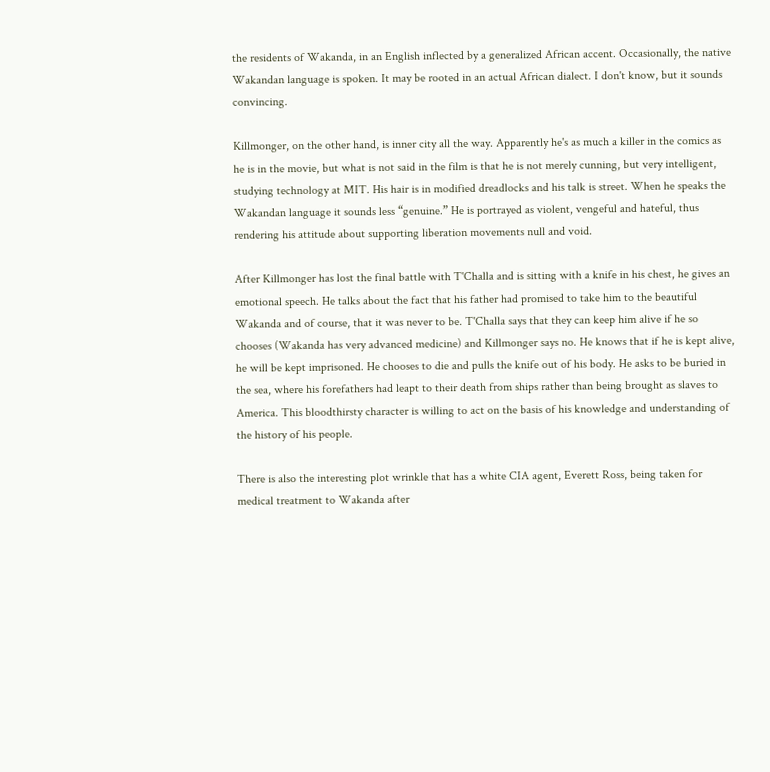the residents of Wakanda, in an English inflected by a generalized African accent. Occasionally, the native Wakandan language is spoken. It may be rooted in an actual African dialect. I don't know, but it sounds convincing.

Killmonger, on the other hand, is inner city all the way. Apparently he's as much a killer in the comics as he is in the movie, but what is not said in the film is that he is not merely cunning, but very intelligent, studying technology at MIT. His hair is in modified dreadlocks and his talk is street. When he speaks the Wakandan language it sounds less “genuine.” He is portrayed as violent, vengeful and hateful, thus rendering his attitude about supporting liberation movements null and void.

After Killmonger has lost the final battle with T'Challa and is sitting with a knife in his chest, he gives an emotional speech. He talks about the fact that his father had promised to take him to the beautiful Wakanda and of course, that it was never to be. T'Challa says that they can keep him alive if he so chooses (Wakanda has very advanced medicine) and Killmonger says no. He knows that if he is kept alive, he will be kept imprisoned. He chooses to die and pulls the knife out of his body. He asks to be buried in the sea, where his forefathers had leapt to their death from ships rather than being brought as slaves to America. This bloodthirsty character is willing to act on the basis of his knowledge and understanding of the history of his people.

There is also the interesting plot wrinkle that has a white CIA agent, Everett Ross, being taken for medical treatment to Wakanda after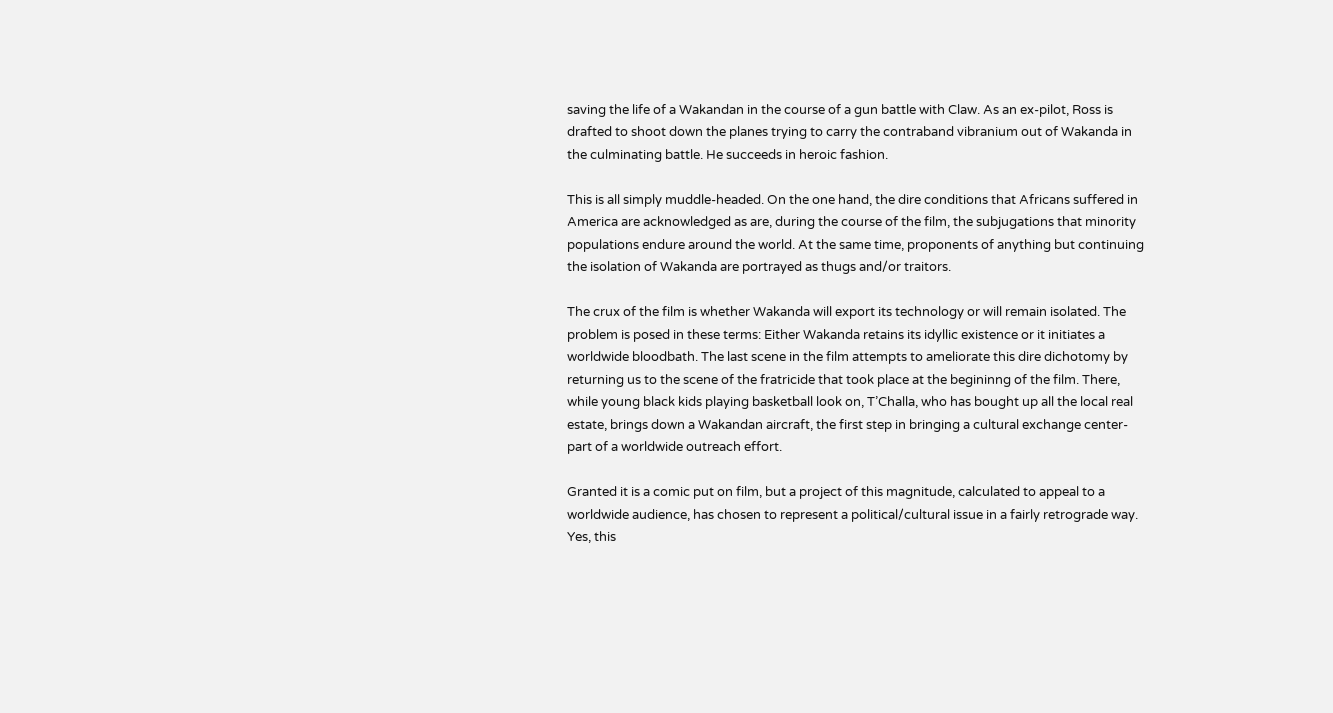saving the life of a Wakandan in the course of a gun battle with Claw. As an ex-pilot, Ross is drafted to shoot down the planes trying to carry the contraband vibranium out of Wakanda in the culminating battle. He succeeds in heroic fashion.

This is all simply muddle-headed. On the one hand, the dire conditions that Africans suffered in America are acknowledged as are, during the course of the film, the subjugations that minority populations endure around the world. At the same time, proponents of anything but continuing the isolation of Wakanda are portrayed as thugs and/or traitors.

The crux of the film is whether Wakanda will export its technology or will remain isolated. The problem is posed in these terms: Either Wakanda retains its idyllic existence or it initiates a worldwide bloodbath. The last scene in the film attempts to ameliorate this dire dichotomy by returning us to the scene of the fratricide that took place at the begininng of the film. There, while young black kids playing basketball look on, T’Challa, who has bought up all the local real estate, brings down a Wakandan aircraft, the first step in bringing a cultural exchange center-part of a worldwide outreach effort.

Granted it is a comic put on film, but a project of this magnitude, calculated to appeal to a worldwide audience, has chosen to represent a political/cultural issue in a fairly retrograde way. Yes, this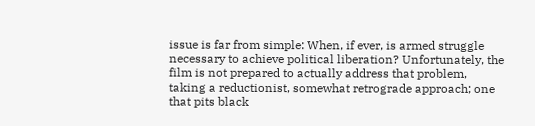issue is far from simple: When, if ever, is armed struggle necessary to achieve political liberation? Unfortunately, the film is not prepared to actually address that problem, taking a reductionist, somewhat retrograde approach; one that pits black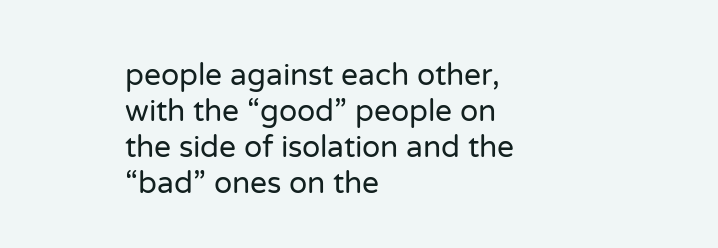people against each other, with the “good” people on the side of isolation and the “bad” ones on the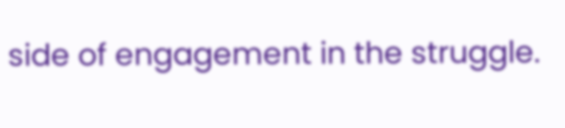side of engagement in the struggle.